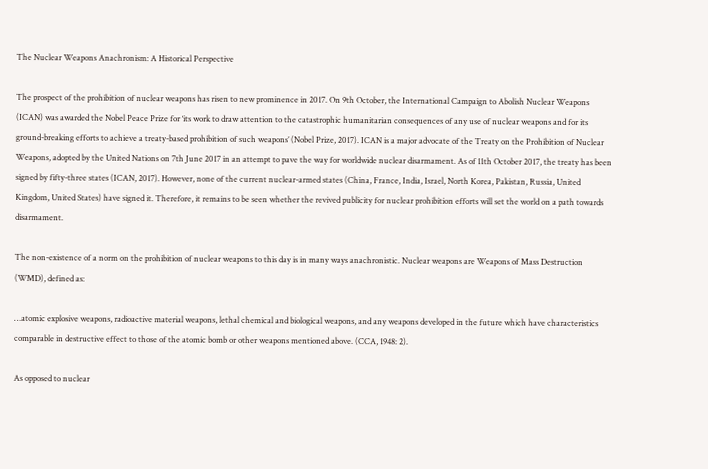The Nuclear Weapons Anachronism: A Historical Perspective

The prospect of the prohibition of nuclear weapons has risen to new prominence in 2017. On 9th October, the International Campaign to Abolish Nuclear Weapons (ICAN) was awarded the Nobel Peace Prize for ‘its work to draw attention to the catastrophic humanitarian consequences of any use of nuclear weapons and for its ground-breaking efforts to achieve a treaty-based prohibition of such weapons’ (Nobel Prize, 2017). ICAN is a major advocate of the Treaty on the Prohibition of Nuclear Weapons, adopted by the United Nations on 7th June 2017 in an attempt to pave the way for worldwide nuclear disarmament. As of 11th October 2017, the treaty has been signed by fifty-three states (ICAN, 2017). However, none of the current nuclear-armed states (China, France, India, Israel, North Korea, Pakistan, Russia, United Kingdom, United States) have signed it. Therefore, it remains to be seen whether the revived publicity for nuclear prohibition efforts will set the world on a path towards disarmament.

The non-existence of a norm on the prohibition of nuclear weapons to this day is in many ways anachronistic. Nuclear weapons are Weapons of Mass Destruction (WMD), defined as:

…atomic explosive weapons, radioactive material weapons, lethal chemical and biological weapons, and any weapons developed in the future which have characteristics comparable in destructive effect to those of the atomic bomb or other weapons mentioned above. (CCA, 1948: 2).

As opposed to nuclear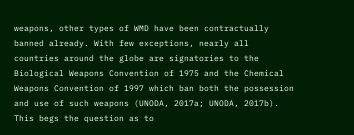weapons, other types of WMD have been contractually banned already. With few exceptions, nearly all countries around the globe are signatories to the Biological Weapons Convention of 1975 and the Chemical Weapons Convention of 1997 which ban both the possession and use of such weapons (UNODA, 2017a; UNODA, 2017b). This begs the question as to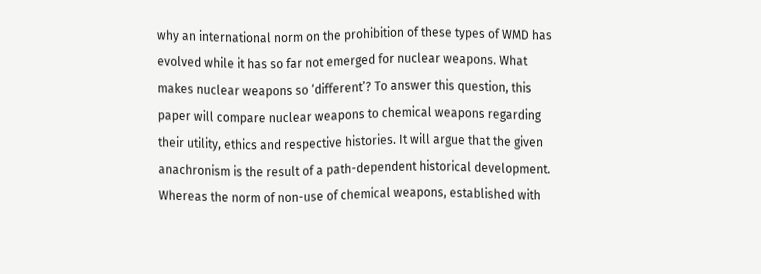why an international norm on the prohibition of these types of WMD has evolved while it has so far not emerged for nuclear weapons. What makes nuclear weapons so ‘different’? To answer this question, this paper will compare nuclear weapons to chemical weapons regarding their utility, ethics and respective histories. It will argue that the given anachronism is the result of a path-dependent historical development. Whereas the norm of non-use of chemical weapons, established with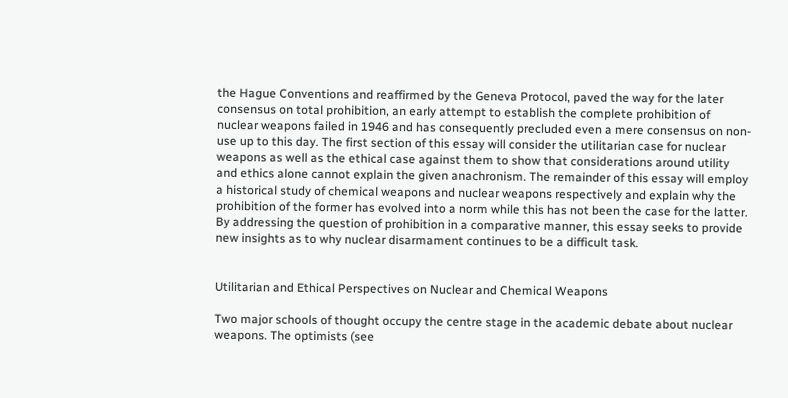the Hague Conventions and reaffirmed by the Geneva Protocol, paved the way for the later consensus on total prohibition, an early attempt to establish the complete prohibition of nuclear weapons failed in 1946 and has consequently precluded even a mere consensus on non-use up to this day. The first section of this essay will consider the utilitarian case for nuclear weapons as well as the ethical case against them to show that considerations around utility and ethics alone cannot explain the given anachronism. The remainder of this essay will employ a historical study of chemical weapons and nuclear weapons respectively and explain why the prohibition of the former has evolved into a norm while this has not been the case for the latter. By addressing the question of prohibition in a comparative manner, this essay seeks to provide new insights as to why nuclear disarmament continues to be a difficult task.


Utilitarian and Ethical Perspectives on Nuclear and Chemical Weapons

Two major schools of thought occupy the centre stage in the academic debate about nuclear weapons. The optimists (see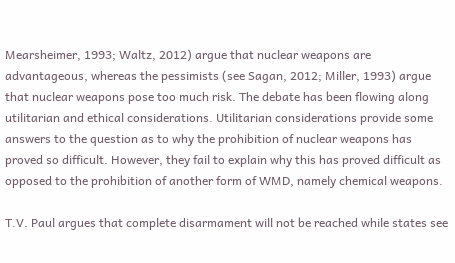Mearsheimer, 1993; Waltz, 2012) argue that nuclear weapons are advantageous, whereas the pessimists (see Sagan, 2012; Miller, 1993) argue that nuclear weapons pose too much risk. The debate has been flowing along utilitarian and ethical considerations. Utilitarian considerations provide some answers to the question as to why the prohibition of nuclear weapons has proved so difficult. However, they fail to explain why this has proved difficult as opposed to the prohibition of another form of WMD, namely chemical weapons.

T.V. Paul argues that complete disarmament will not be reached while states see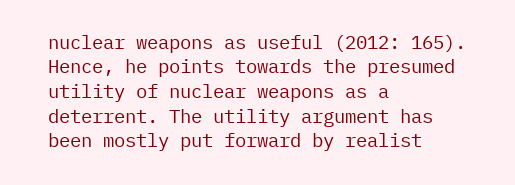nuclear weapons as useful (2012: 165). Hence, he points towards the presumed utility of nuclear weapons as a deterrent. The utility argument has been mostly put forward by realist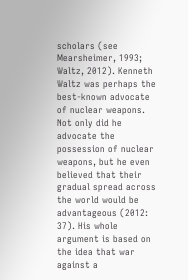scholars (see Mearsheimer, 1993; Waltz, 2012). Kenneth Waltz was perhaps the best-known advocate of nuclear weapons. Not only did he advocate the possession of nuclear weapons, but he even believed that their gradual spread across the world would be advantageous (2012: 37). His whole argument is based on the idea that war against a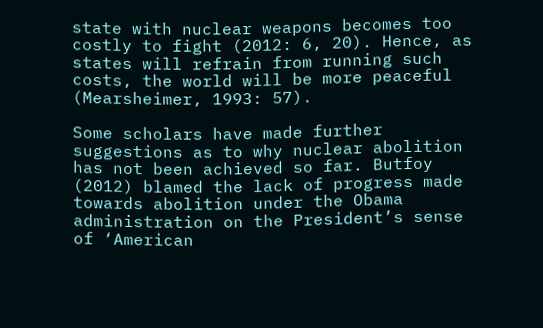state with nuclear weapons becomes too costly to fight (2012: 6, 20). Hence, as states will refrain from running such costs, the world will be more peaceful (Mearsheimer, 1993: 57).

Some scholars have made further suggestions as to why nuclear abolition has not been achieved so far. Butfoy (2012) blamed the lack of progress made towards abolition under the Obama administration on the President’s sense of ‘American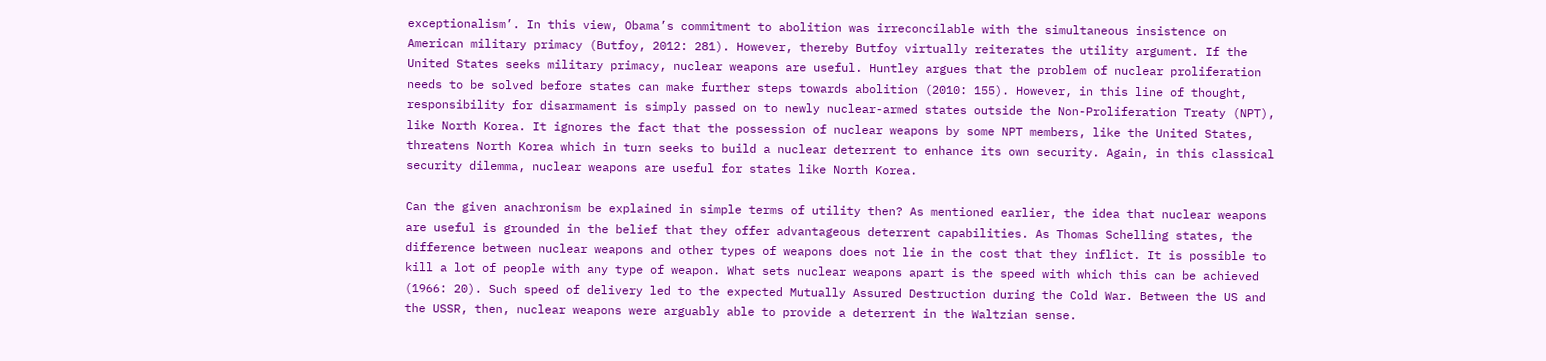exceptionalism’. In this view, Obama’s commitment to abolition was irreconcilable with the simultaneous insistence on American military primacy (Butfoy, 2012: 281). However, thereby Butfoy virtually reiterates the utility argument. If the United States seeks military primacy, nuclear weapons are useful. Huntley argues that the problem of nuclear proliferation needs to be solved before states can make further steps towards abolition (2010: 155). However, in this line of thought, responsibility for disarmament is simply passed on to newly nuclear-armed states outside the Non-Proliferation Treaty (NPT), like North Korea. It ignores the fact that the possession of nuclear weapons by some NPT members, like the United States, threatens North Korea which in turn seeks to build a nuclear deterrent to enhance its own security. Again, in this classical security dilemma, nuclear weapons are useful for states like North Korea.

Can the given anachronism be explained in simple terms of utility then? As mentioned earlier, the idea that nuclear weapons are useful is grounded in the belief that they offer advantageous deterrent capabilities. As Thomas Schelling states, the difference between nuclear weapons and other types of weapons does not lie in the cost that they inflict. It is possible to kill a lot of people with any type of weapon. What sets nuclear weapons apart is the speed with which this can be achieved (1966: 20). Such speed of delivery led to the expected Mutually Assured Destruction during the Cold War. Between the US and the USSR, then, nuclear weapons were arguably able to provide a deterrent in the Waltzian sense.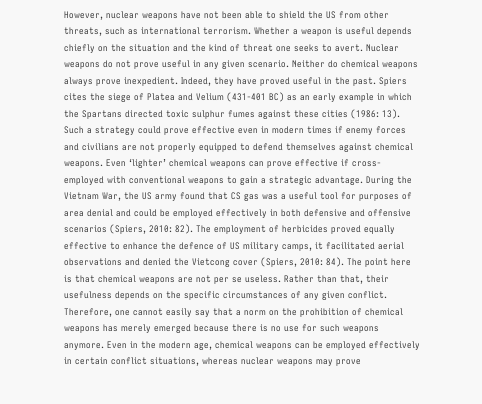However, nuclear weapons have not been able to shield the US from other threats, such as international terrorism. Whether a weapon is useful depends chiefly on the situation and the kind of threat one seeks to avert. Nuclear weapons do not prove useful in any given scenario. Neither do chemical weapons always prove inexpedient. Indeed, they have proved useful in the past. Spiers cites the siege of Platea and Velium (431-401 BC) as an early example in which the Spartans directed toxic sulphur fumes against these cities (1986: 13). Such a strategy could prove effective even in modern times if enemy forces and civilians are not properly equipped to defend themselves against chemical weapons. Even ‘lighter’ chemical weapons can prove effective if cross-employed with conventional weapons to gain a strategic advantage. During the Vietnam War, the US army found that CS gas was a useful tool for purposes of area denial and could be employed effectively in both defensive and offensive scenarios (Spiers, 2010: 82). The employment of herbicides proved equally effective to enhance the defence of US military camps, it facilitated aerial observations and denied the Vietcong cover (Spiers, 2010: 84). The point here is that chemical weapons are not per se useless. Rather than that, their usefulness depends on the specific circumstances of any given conflict. Therefore, one cannot easily say that a norm on the prohibition of chemical weapons has merely emerged because there is no use for such weapons anymore. Even in the modern age, chemical weapons can be employed effectively in certain conflict situations, whereas nuclear weapons may prove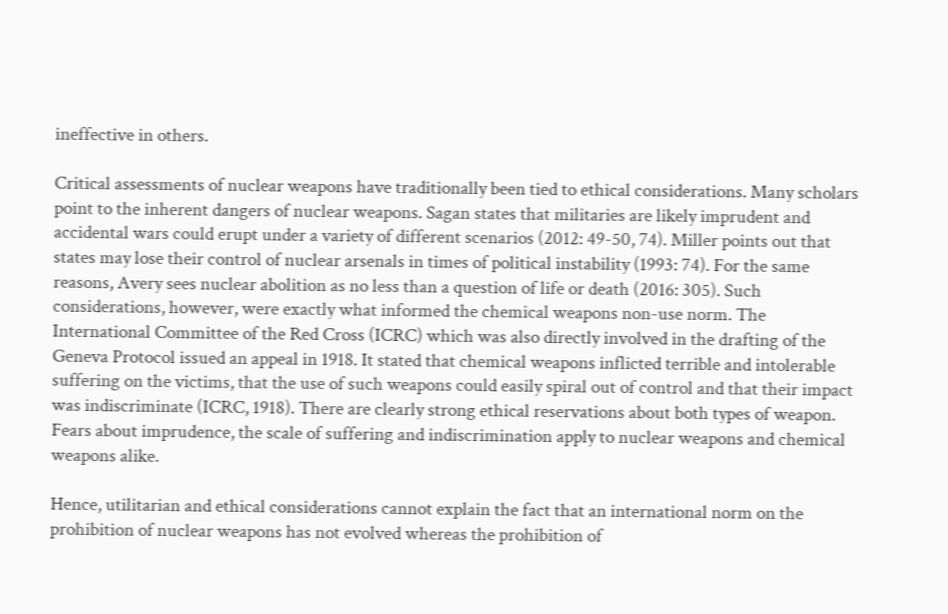ineffective in others.

Critical assessments of nuclear weapons have traditionally been tied to ethical considerations. Many scholars point to the inherent dangers of nuclear weapons. Sagan states that militaries are likely imprudent and accidental wars could erupt under a variety of different scenarios (2012: 49-50, 74). Miller points out that states may lose their control of nuclear arsenals in times of political instability (1993: 74). For the same reasons, Avery sees nuclear abolition as no less than a question of life or death (2016: 305). Such considerations, however, were exactly what informed the chemical weapons non-use norm. The International Committee of the Red Cross (ICRC) which was also directly involved in the drafting of the Geneva Protocol issued an appeal in 1918. It stated that chemical weapons inflicted terrible and intolerable suffering on the victims, that the use of such weapons could easily spiral out of control and that their impact was indiscriminate (ICRC, 1918). There are clearly strong ethical reservations about both types of weapon. Fears about imprudence, the scale of suffering and indiscrimination apply to nuclear weapons and chemical weapons alike.

Hence, utilitarian and ethical considerations cannot explain the fact that an international norm on the prohibition of nuclear weapons has not evolved whereas the prohibition of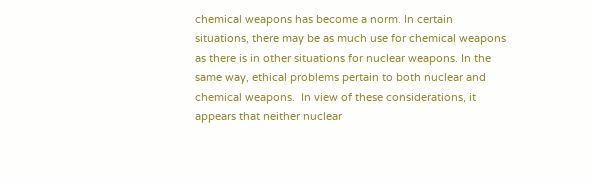chemical weapons has become a norm. In certain situations, there may be as much use for chemical weapons as there is in other situations for nuclear weapons. In the same way, ethical problems pertain to both nuclear and chemical weapons.  In view of these considerations, it appears that neither nuclear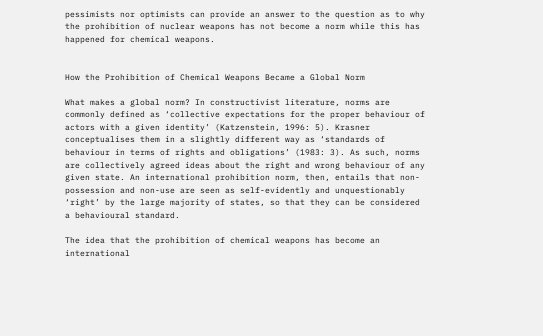pessimists nor optimists can provide an answer to the question as to why the prohibition of nuclear weapons has not become a norm while this has happened for chemical weapons.


How the Prohibition of Chemical Weapons Became a Global Norm

What makes a global norm? In constructivist literature, norms are commonly defined as ‘collective expectations for the proper behaviour of actors with a given identity’ (Katzenstein, 1996: 5). Krasner conceptualises them in a slightly different way as ‘standards of behaviour in terms of rights and obligations’ (1983: 3). As such, norms are collectively agreed ideas about the right and wrong behaviour of any given state. An international prohibition norm, then, entails that non-possession and non-use are seen as self-evidently and unquestionably ‘right’ by the large majority of states, so that they can be considered a behavioural standard.

The idea that the prohibition of chemical weapons has become an international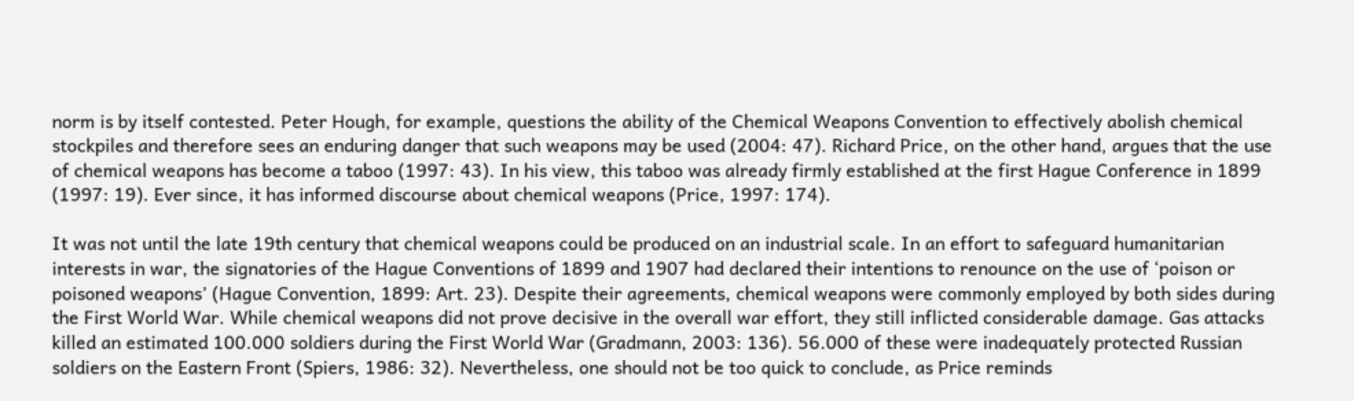norm is by itself contested. Peter Hough, for example, questions the ability of the Chemical Weapons Convention to effectively abolish chemical stockpiles and therefore sees an enduring danger that such weapons may be used (2004: 47). Richard Price, on the other hand, argues that the use of chemical weapons has become a taboo (1997: 43). In his view, this taboo was already firmly established at the first Hague Conference in 1899 (1997: 19). Ever since, it has informed discourse about chemical weapons (Price, 1997: 174).

It was not until the late 19th century that chemical weapons could be produced on an industrial scale. In an effort to safeguard humanitarian interests in war, the signatories of the Hague Conventions of 1899 and 1907 had declared their intentions to renounce on the use of ‘poison or poisoned weapons’ (Hague Convention, 1899: Art. 23). Despite their agreements, chemical weapons were commonly employed by both sides during the First World War. While chemical weapons did not prove decisive in the overall war effort, they still inflicted considerable damage. Gas attacks killed an estimated 100.000 soldiers during the First World War (Gradmann, 2003: 136). 56.000 of these were inadequately protected Russian soldiers on the Eastern Front (Spiers, 1986: 32). Nevertheless, one should not be too quick to conclude, as Price reminds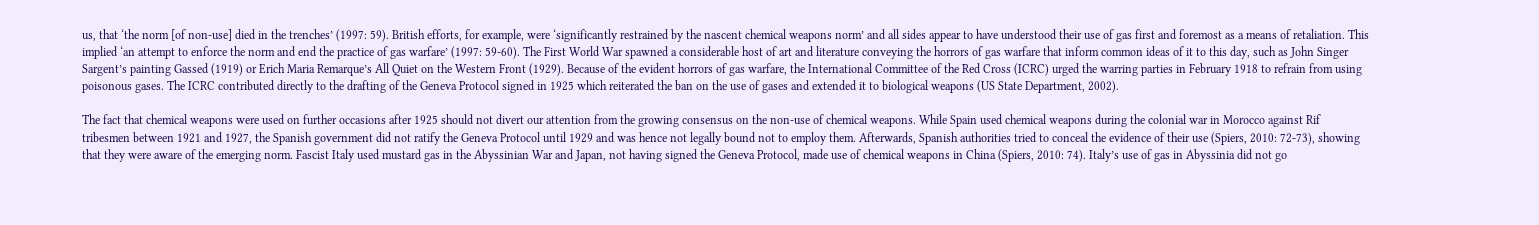us, that ‘the norm [of non-use] died in the trenches’ (1997: 59). British efforts, for example, were ‘significantly restrained by the nascent chemical weapons norm’ and all sides appear to have understood their use of gas first and foremost as a means of retaliation. This implied ‘an attempt to enforce the norm and end the practice of gas warfare’ (1997: 59-60). The First World War spawned a considerable host of art and literature conveying the horrors of gas warfare that inform common ideas of it to this day, such as John Singer Sargent’s painting Gassed (1919) or Erich Maria Remarque’s All Quiet on the Western Front (1929). Because of the evident horrors of gas warfare, the International Committee of the Red Cross (ICRC) urged the warring parties in February 1918 to refrain from using poisonous gases. The ICRC contributed directly to the drafting of the Geneva Protocol signed in 1925 which reiterated the ban on the use of gases and extended it to biological weapons (US State Department, 2002).

The fact that chemical weapons were used on further occasions after 1925 should not divert our attention from the growing consensus on the non-use of chemical weapons. While Spain used chemical weapons during the colonial war in Morocco against Rif tribesmen between 1921 and 1927, the Spanish government did not ratify the Geneva Protocol until 1929 and was hence not legally bound not to employ them. Afterwards, Spanish authorities tried to conceal the evidence of their use (Spiers, 2010: 72-73), showing that they were aware of the emerging norm. Fascist Italy used mustard gas in the Abyssinian War and Japan, not having signed the Geneva Protocol, made use of chemical weapons in China (Spiers, 2010: 74). Italy’s use of gas in Abyssinia did not go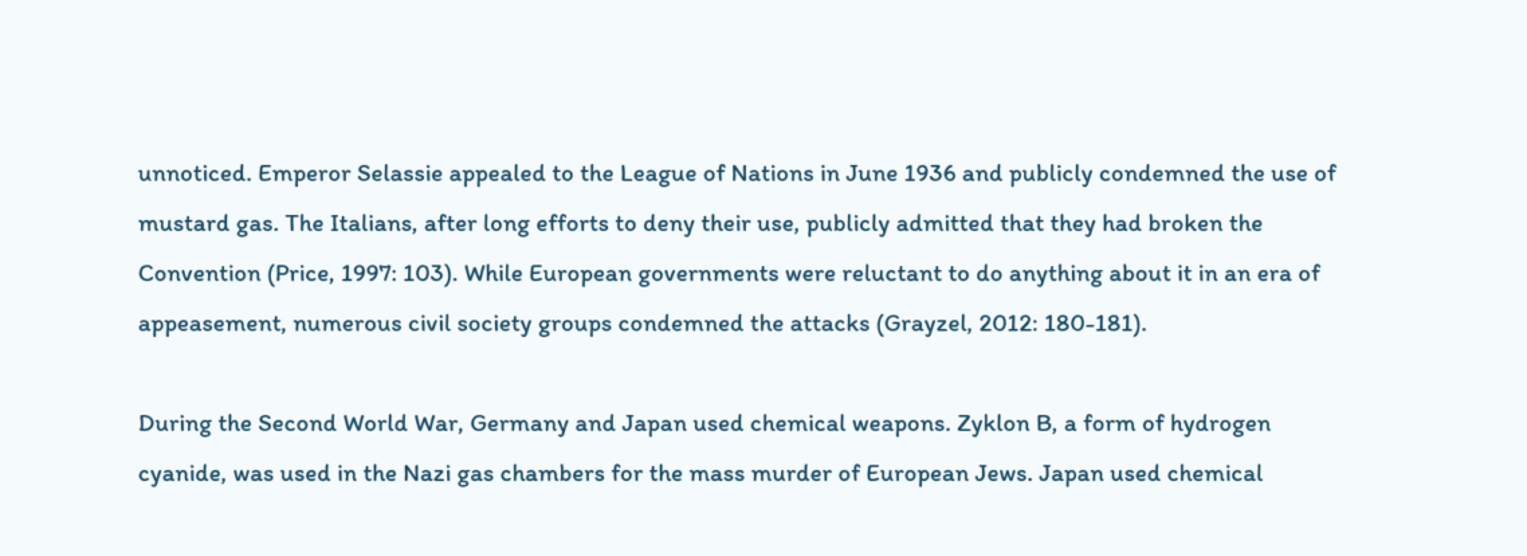unnoticed. Emperor Selassie appealed to the League of Nations in June 1936 and publicly condemned the use of mustard gas. The Italians, after long efforts to deny their use, publicly admitted that they had broken the Convention (Price, 1997: 103). While European governments were reluctant to do anything about it in an era of appeasement, numerous civil society groups condemned the attacks (Grayzel, 2012: 180-181).

During the Second World War, Germany and Japan used chemical weapons. Zyklon B, a form of hydrogen cyanide, was used in the Nazi gas chambers for the mass murder of European Jews. Japan used chemical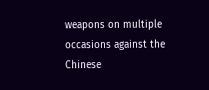weapons on multiple occasions against the Chinese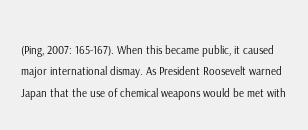(Ping, 2007: 165-167). When this became public, it caused major international dismay. As President Roosevelt warned Japan that the use of chemical weapons would be met with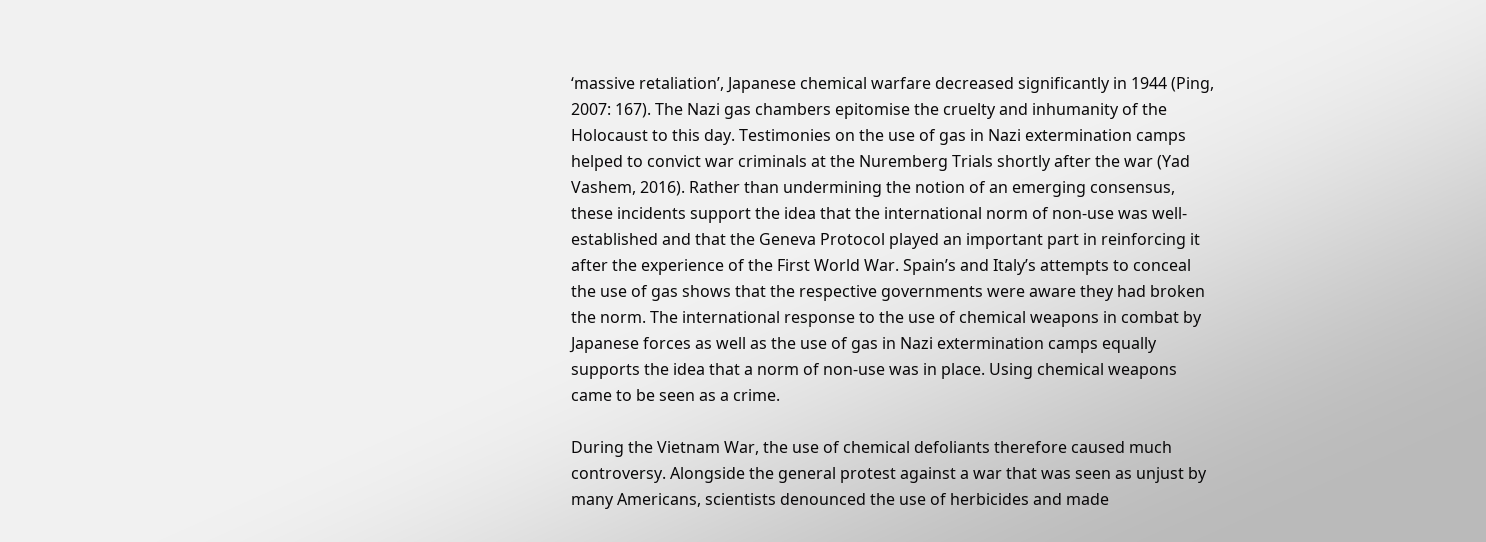‘massive retaliation’, Japanese chemical warfare decreased significantly in 1944 (Ping, 2007: 167). The Nazi gas chambers epitomise the cruelty and inhumanity of the Holocaust to this day. Testimonies on the use of gas in Nazi extermination camps helped to convict war criminals at the Nuremberg Trials shortly after the war (Yad Vashem, 2016). Rather than undermining the notion of an emerging consensus, these incidents support the idea that the international norm of non-use was well-established and that the Geneva Protocol played an important part in reinforcing it after the experience of the First World War. Spain’s and Italy’s attempts to conceal the use of gas shows that the respective governments were aware they had broken the norm. The international response to the use of chemical weapons in combat by Japanese forces as well as the use of gas in Nazi extermination camps equally supports the idea that a norm of non-use was in place. Using chemical weapons came to be seen as a crime.

During the Vietnam War, the use of chemical defoliants therefore caused much controversy. Alongside the general protest against a war that was seen as unjust by many Americans, scientists denounced the use of herbicides and made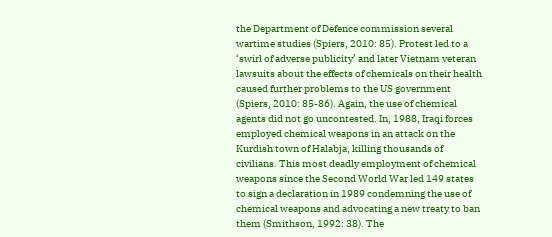the Department of Defence commission several wartime studies (Spiers, 2010: 85). Protest led to a ‘swirl of adverse publicity’ and later Vietnam veteran lawsuits about the effects of chemicals on their health caused further problems to the US government (Spiers, 2010: 85-86). Again, the use of chemical agents did not go uncontested. In, 1988, Iraqi forces employed chemical weapons in an attack on the Kurdish town of Halabja, killing thousands of civilians. This most deadly employment of chemical weapons since the Second World War led 149 states to sign a declaration in 1989 condemning the use of chemical weapons and advocating a new treaty to ban them (Smithson, 1992: 38). The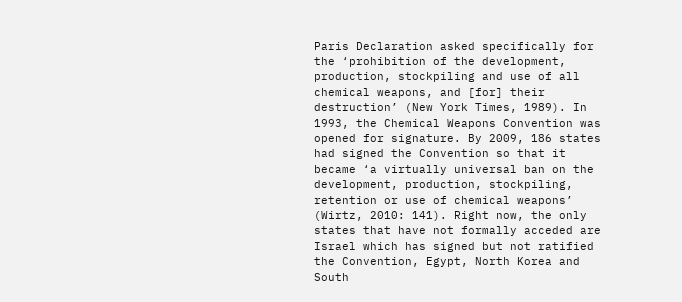Paris Declaration asked specifically for the ‘prohibition of the development, production, stockpiling and use of all chemical weapons, and [for] their destruction’ (New York Times, 1989). In 1993, the Chemical Weapons Convention was opened for signature. By 2009, 186 states had signed the Convention so that it became ‘a virtually universal ban on the development, production, stockpiling, retention or use of chemical weapons’ (Wirtz, 2010: 141). Right now, the only states that have not formally acceded are Israel which has signed but not ratified the Convention, Egypt, North Korea and South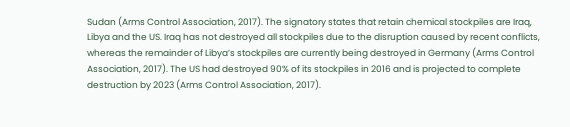Sudan (Arms Control Association, 2017). The signatory states that retain chemical stockpiles are Iraq, Libya and the US. Iraq has not destroyed all stockpiles due to the disruption caused by recent conflicts, whereas the remainder of Libya’s stockpiles are currently being destroyed in Germany (Arms Control Association, 2017). The US had destroyed 90% of its stockpiles in 2016 and is projected to complete destruction by 2023 (Arms Control Association, 2017).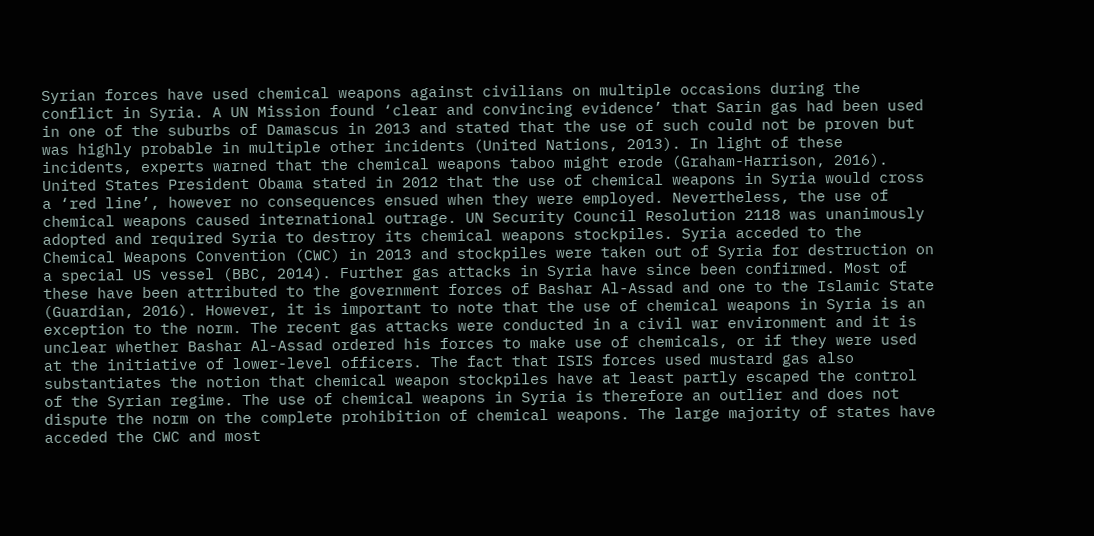Syrian forces have used chemical weapons against civilians on multiple occasions during the conflict in Syria. A UN Mission found ‘clear and convincing evidence’ that Sarin gas had been used in one of the suburbs of Damascus in 2013 and stated that the use of such could not be proven but was highly probable in multiple other incidents (United Nations, 2013). In light of these incidents, experts warned that the chemical weapons taboo might erode (Graham-Harrison, 2016). United States President Obama stated in 2012 that the use of chemical weapons in Syria would cross a ‘red line’, however no consequences ensued when they were employed. Nevertheless, the use of chemical weapons caused international outrage. UN Security Council Resolution 2118 was unanimously adopted and required Syria to destroy its chemical weapons stockpiles. Syria acceded to the Chemical Weapons Convention (CWC) in 2013 and stockpiles were taken out of Syria for destruction on a special US vessel (BBC, 2014). Further gas attacks in Syria have since been confirmed. Most of these have been attributed to the government forces of Bashar Al-Assad and one to the Islamic State (Guardian, 2016). However, it is important to note that the use of chemical weapons in Syria is an exception to the norm. The recent gas attacks were conducted in a civil war environment and it is unclear whether Bashar Al-Assad ordered his forces to make use of chemicals, or if they were used at the initiative of lower-level officers. The fact that ISIS forces used mustard gas also substantiates the notion that chemical weapon stockpiles have at least partly escaped the control of the Syrian regime. The use of chemical weapons in Syria is therefore an outlier and does not dispute the norm on the complete prohibition of chemical weapons. The large majority of states have acceded the CWC and most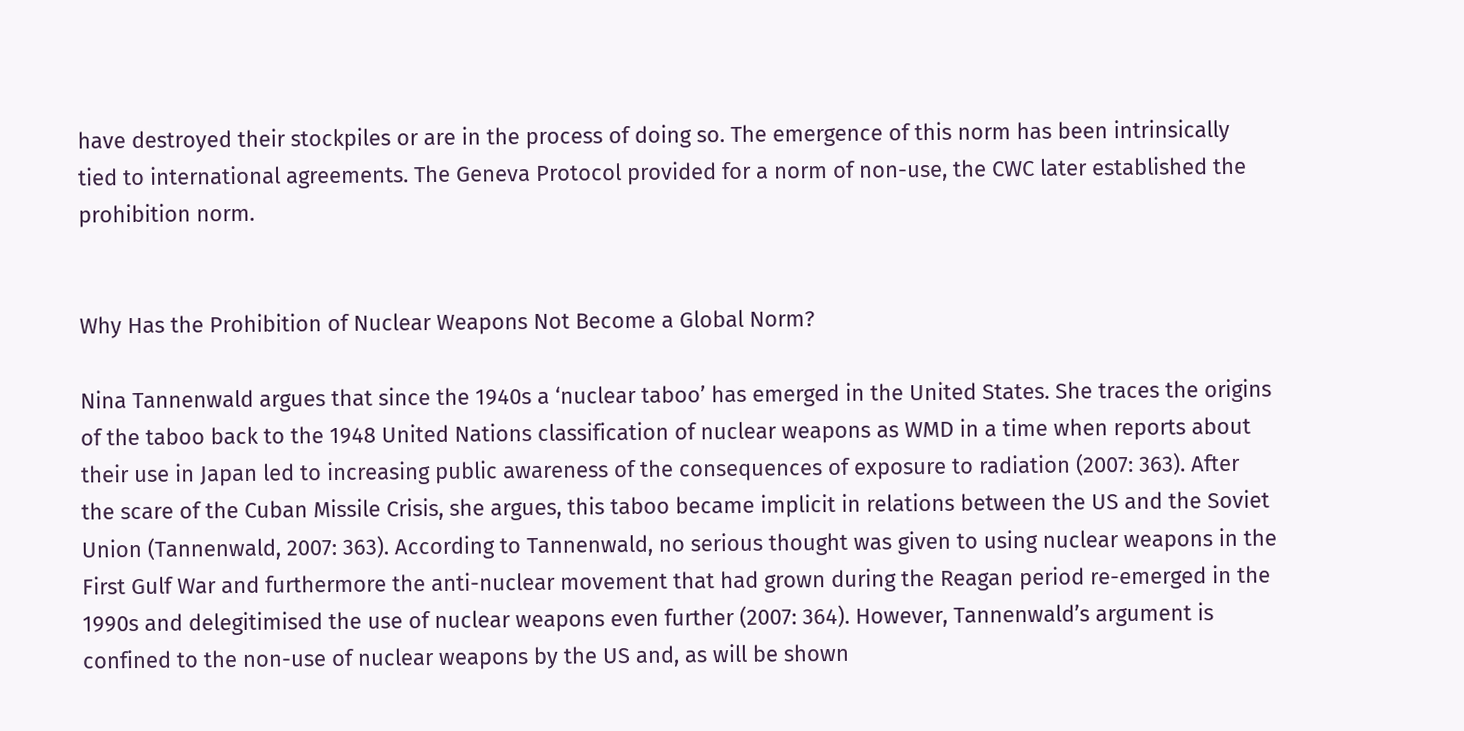have destroyed their stockpiles or are in the process of doing so. The emergence of this norm has been intrinsically tied to international agreements. The Geneva Protocol provided for a norm of non-use, the CWC later established the prohibition norm.


Why Has the Prohibition of Nuclear Weapons Not Become a Global Norm?

Nina Tannenwald argues that since the 1940s a ‘nuclear taboo’ has emerged in the United States. She traces the origins of the taboo back to the 1948 United Nations classification of nuclear weapons as WMD in a time when reports about their use in Japan led to increasing public awareness of the consequences of exposure to radiation (2007: 363). After the scare of the Cuban Missile Crisis, she argues, this taboo became implicit in relations between the US and the Soviet Union (Tannenwald, 2007: 363). According to Tannenwald, no serious thought was given to using nuclear weapons in the First Gulf War and furthermore the anti-nuclear movement that had grown during the Reagan period re-emerged in the 1990s and delegitimised the use of nuclear weapons even further (2007: 364). However, Tannenwald’s argument is confined to the non-use of nuclear weapons by the US and, as will be shown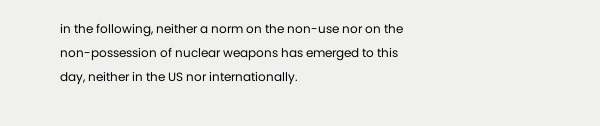in the following, neither a norm on the non-use nor on the non-possession of nuclear weapons has emerged to this day, neither in the US nor internationally.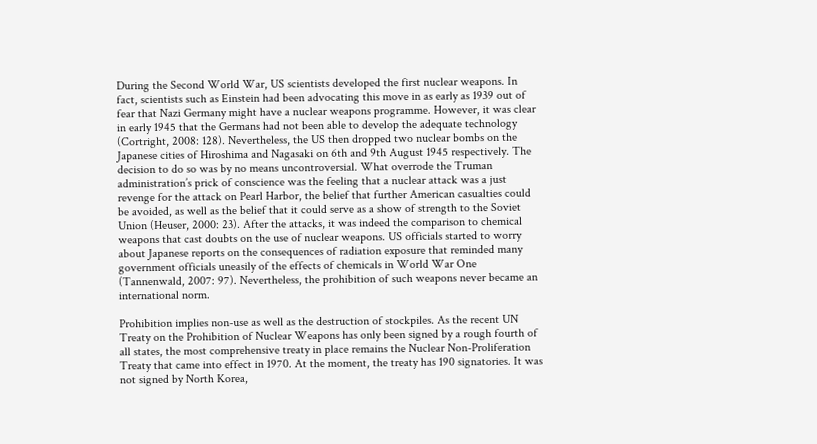During the Second World War, US scientists developed the first nuclear weapons. In fact, scientists such as Einstein had been advocating this move in as early as 1939 out of fear that Nazi Germany might have a nuclear weapons programme. However, it was clear in early 1945 that the Germans had not been able to develop the adequate technology (Cortright, 2008: 128). Nevertheless, the US then dropped two nuclear bombs on the Japanese cities of Hiroshima and Nagasaki on 6th and 9th August 1945 respectively. The decision to do so was by no means uncontroversial. What overrode the Truman administration’s prick of conscience was the feeling that a nuclear attack was a just revenge for the attack on Pearl Harbor, the belief that further American casualties could be avoided, as well as the belief that it could serve as a show of strength to the Soviet Union (Heuser, 2000: 23). After the attacks, it was indeed the comparison to chemical weapons that cast doubts on the use of nuclear weapons. US officials started to worry about Japanese reports on the consequences of radiation exposure that reminded many government officials uneasily of the effects of chemicals in World War One (Tannenwald, 2007: 97). Nevertheless, the prohibition of such weapons never became an international norm.

Prohibition implies non-use as well as the destruction of stockpiles. As the recent UN Treaty on the Prohibition of Nuclear Weapons has only been signed by a rough fourth of all states, the most comprehensive treaty in place remains the Nuclear Non-Proliferation Treaty that came into effect in 1970. At the moment, the treaty has 190 signatories. It was not signed by North Korea,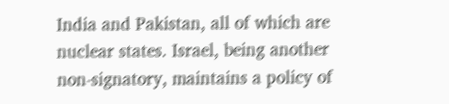India and Pakistan, all of which are nuclear states. Israel, being another non-signatory, maintains a policy of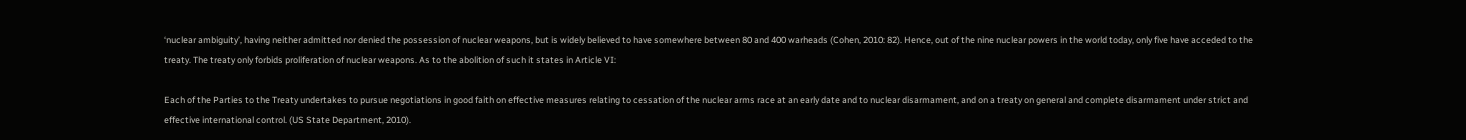‘nuclear ambiguity’, having neither admitted nor denied the possession of nuclear weapons, but is widely believed to have somewhere between 80 and 400 warheads (Cohen, 2010: 82). Hence, out of the nine nuclear powers in the world today, only five have acceded to the treaty. The treaty only forbids proliferation of nuclear weapons. As to the abolition of such it states in Article VI:

Each of the Parties to the Treaty undertakes to pursue negotiations in good faith on effective measures relating to cessation of the nuclear arms race at an early date and to nuclear disarmament, and on a treaty on general and complete disarmament under strict and effective international control. (US State Department, 2010).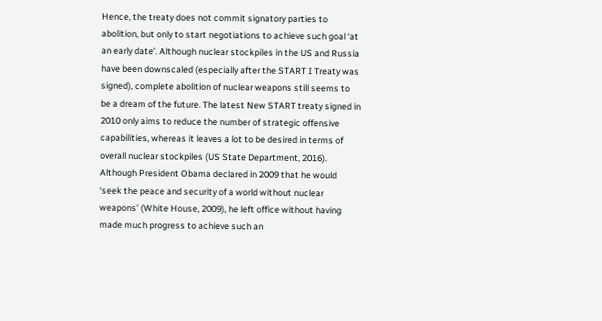Hence, the treaty does not commit signatory parties to abolition, but only to start negotiations to achieve such goal ‘at an early date’. Although nuclear stockpiles in the US and Russia have been downscaled (especially after the START I Treaty was signed), complete abolition of nuclear weapons still seems to be a dream of the future. The latest New START treaty signed in 2010 only aims to reduce the number of strategic offensive capabilities, whereas it leaves a lot to be desired in terms of overall nuclear stockpiles (US State Department, 2016). Although President Obama declared in 2009 that he would ‘seek the peace and security of a world without nuclear weapons’ (White House, 2009), he left office without having made much progress to achieve such an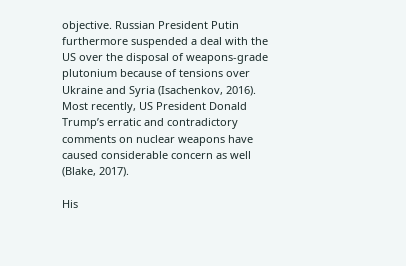objective. Russian President Putin furthermore suspended a deal with the US over the disposal of weapons-grade plutonium because of tensions over Ukraine and Syria (Isachenkov, 2016). Most recently, US President Donald Trump’s erratic and contradictory comments on nuclear weapons have caused considerable concern as well (Blake, 2017).

His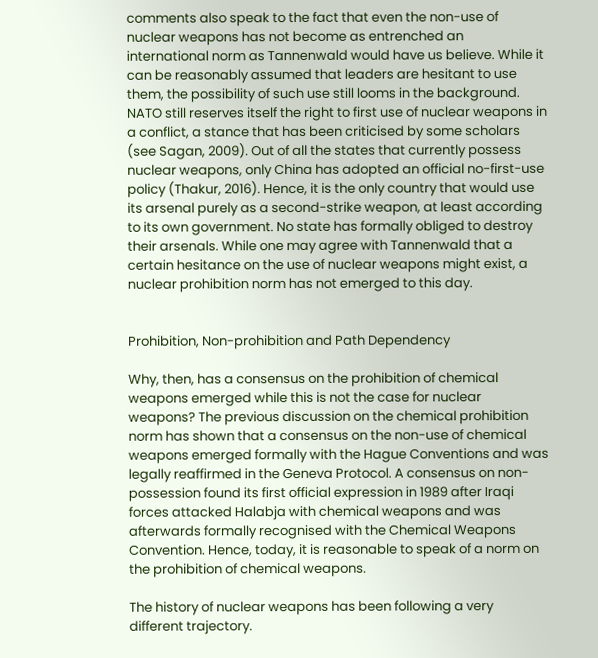comments also speak to the fact that even the non-use of nuclear weapons has not become as entrenched an international norm as Tannenwald would have us believe. While it can be reasonably assumed that leaders are hesitant to use them, the possibility of such use still looms in the background. NATO still reserves itself the right to first use of nuclear weapons in a conflict, a stance that has been criticised by some scholars (see Sagan, 2009). Out of all the states that currently possess nuclear weapons, only China has adopted an official no-first-use policy (Thakur, 2016). Hence, it is the only country that would use its arsenal purely as a second-strike weapon, at least according to its own government. No state has formally obliged to destroy their arsenals. While one may agree with Tannenwald that a certain hesitance on the use of nuclear weapons might exist, a nuclear prohibition norm has not emerged to this day.


Prohibition, Non-prohibition and Path Dependency

Why, then, has a consensus on the prohibition of chemical weapons emerged while this is not the case for nuclear weapons? The previous discussion on the chemical prohibition norm has shown that a consensus on the non-use of chemical weapons emerged formally with the Hague Conventions and was legally reaffirmed in the Geneva Protocol. A consensus on non-possession found its first official expression in 1989 after Iraqi forces attacked Halabja with chemical weapons and was afterwards formally recognised with the Chemical Weapons Convention. Hence, today, it is reasonable to speak of a norm on the prohibition of chemical weapons.

The history of nuclear weapons has been following a very different trajectory.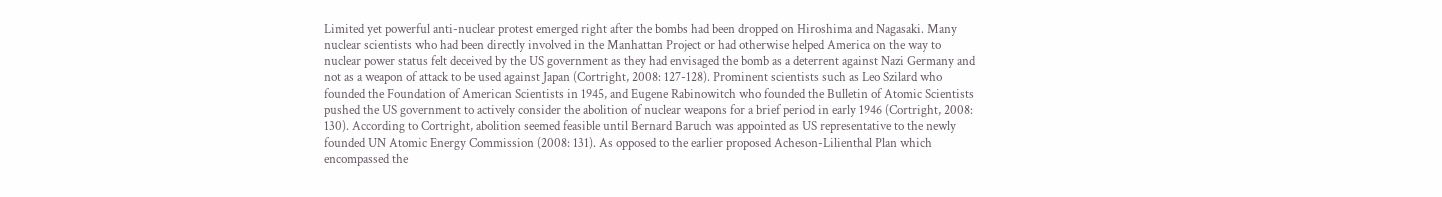Limited yet powerful anti-nuclear protest emerged right after the bombs had been dropped on Hiroshima and Nagasaki. Many nuclear scientists who had been directly involved in the Manhattan Project or had otherwise helped America on the way to nuclear power status felt deceived by the US government as they had envisaged the bomb as a deterrent against Nazi Germany and not as a weapon of attack to be used against Japan (Cortright, 2008: 127-128). Prominent scientists such as Leo Szilard who founded the Foundation of American Scientists in 1945, and Eugene Rabinowitch who founded the Bulletin of Atomic Scientists pushed the US government to actively consider the abolition of nuclear weapons for a brief period in early 1946 (Cortright, 2008: 130). According to Cortright, abolition seemed feasible until Bernard Baruch was appointed as US representative to the newly founded UN Atomic Energy Commission (2008: 131). As opposed to the earlier proposed Acheson-Lilienthal Plan which encompassed the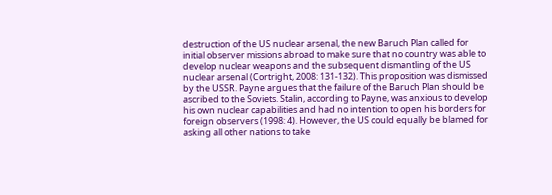destruction of the US nuclear arsenal, the new Baruch Plan called for initial observer missions abroad to make sure that no country was able to develop nuclear weapons and the subsequent dismantling of the US nuclear arsenal (Cortright, 2008: 131-132). This proposition was dismissed by the USSR. Payne argues that the failure of the Baruch Plan should be ascribed to the Soviets. Stalin, according to Payne, was anxious to develop his own nuclear capabilities and had no intention to open his borders for foreign observers (1998: 4). However, the US could equally be blamed for asking all other nations to take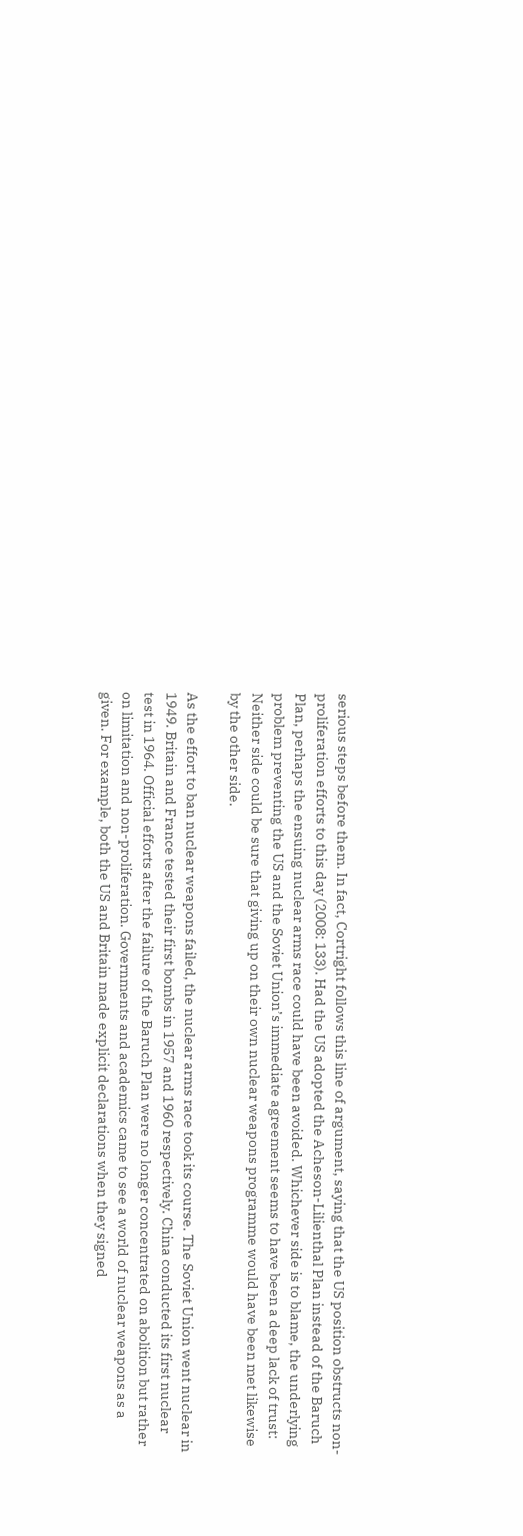serious steps before them. In fact, Cortright follows this line of argument, saying that the US position obstructs non-proliferation efforts to this day (2008: 133). Had the US adopted the Acheson-Lilienthal Plan instead of the Baruch Plan, perhaps the ensuing nuclear arms race could have been avoided. Whichever side is to blame, the underlying problem preventing the US and the Soviet Union’s immediate agreement seems to have been a deep lack of trust: Neither side could be sure that giving up on their own nuclear weapons programme would have been met likewise by the other side.

As the effort to ban nuclear weapons failed, the nuclear arms race took its course. The Soviet Union went nuclear in 1949. Britain and France tested their first bombs in 1957 and 1960 respectively. China conducted its first nuclear test in 1964. Official efforts after the failure of the Baruch Plan were no longer concentrated on abolition but rather on limitation and non-proliferation. Governments and academics came to see a world of nuclear weapons as a given. For example, both the US and Britain made explicit declarations when they signed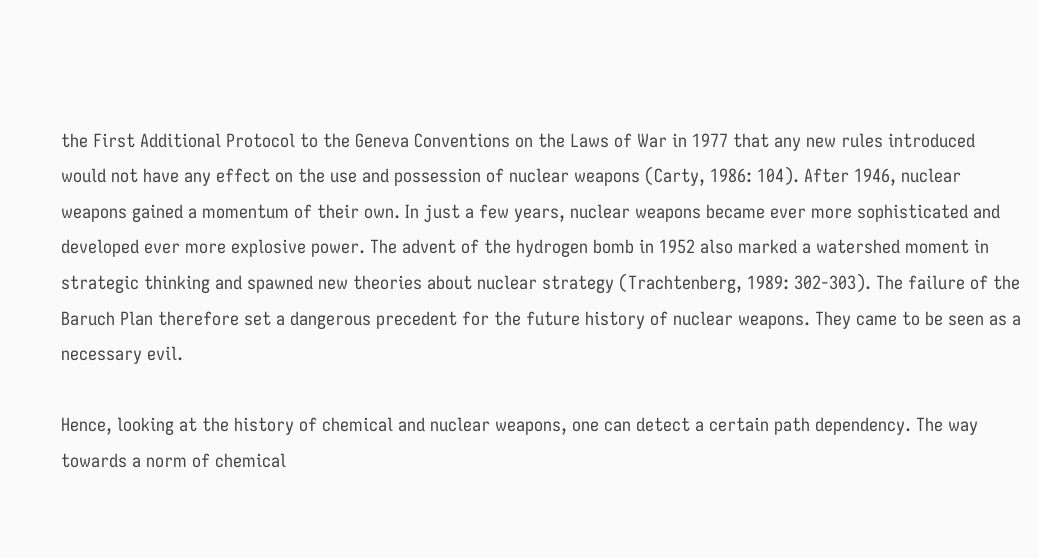the First Additional Protocol to the Geneva Conventions on the Laws of War in 1977 that any new rules introduced would not have any effect on the use and possession of nuclear weapons (Carty, 1986: 104). After 1946, nuclear weapons gained a momentum of their own. In just a few years, nuclear weapons became ever more sophisticated and developed ever more explosive power. The advent of the hydrogen bomb in 1952 also marked a watershed moment in strategic thinking and spawned new theories about nuclear strategy (Trachtenberg, 1989: 302-303). The failure of the Baruch Plan therefore set a dangerous precedent for the future history of nuclear weapons. They came to be seen as a necessary evil.

Hence, looking at the history of chemical and nuclear weapons, one can detect a certain path dependency. The way towards a norm of chemical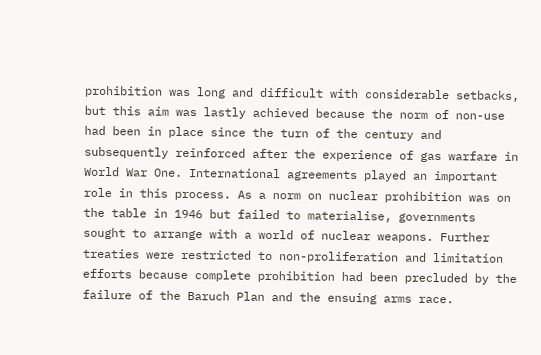prohibition was long and difficult with considerable setbacks, but this aim was lastly achieved because the norm of non-use had been in place since the turn of the century and subsequently reinforced after the experience of gas warfare in World War One. International agreements played an important role in this process. As a norm on nuclear prohibition was on the table in 1946 but failed to materialise, governments sought to arrange with a world of nuclear weapons. Further treaties were restricted to non-proliferation and limitation efforts because complete prohibition had been precluded by the failure of the Baruch Plan and the ensuing arms race.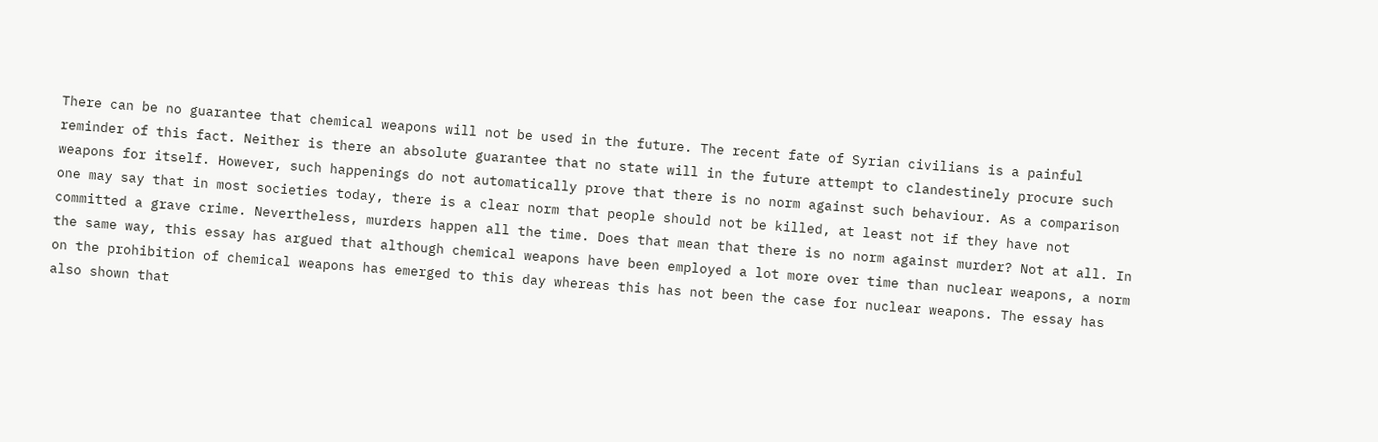There can be no guarantee that chemical weapons will not be used in the future. The recent fate of Syrian civilians is a painful reminder of this fact. Neither is there an absolute guarantee that no state will in the future attempt to clandestinely procure such weapons for itself. However, such happenings do not automatically prove that there is no norm against such behaviour. As a comparison one may say that in most societies today, there is a clear norm that people should not be killed, at least not if they have not committed a grave crime. Nevertheless, murders happen all the time. Does that mean that there is no norm against murder? Not at all. In the same way, this essay has argued that although chemical weapons have been employed a lot more over time than nuclear weapons, a norm on the prohibition of chemical weapons has emerged to this day whereas this has not been the case for nuclear weapons. The essay has also shown that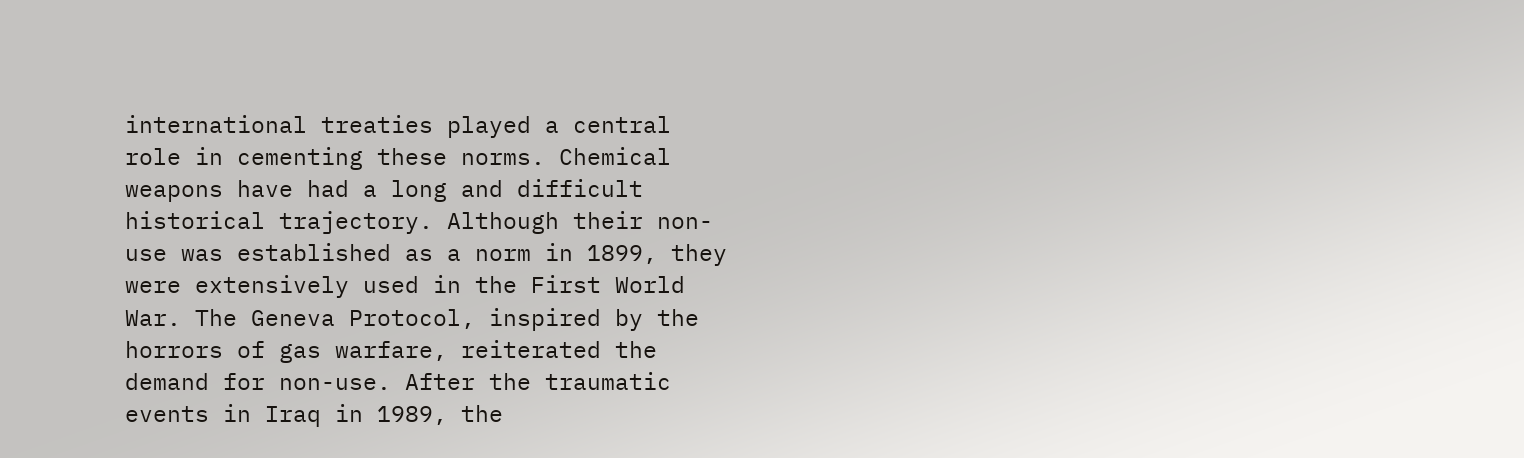international treaties played a central role in cementing these norms. Chemical weapons have had a long and difficult historical trajectory. Although their non-use was established as a norm in 1899, they were extensively used in the First World War. The Geneva Protocol, inspired by the horrors of gas warfare, reiterated the demand for non-use. After the traumatic events in Iraq in 1989, the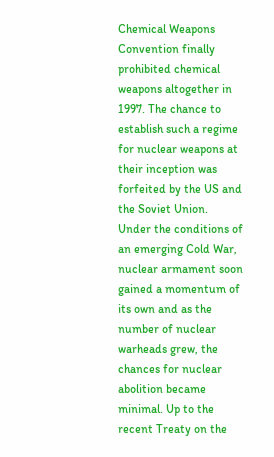Chemical Weapons Convention finally prohibited chemical weapons altogether in 1997. The chance to establish such a regime for nuclear weapons at their inception was forfeited by the US and the Soviet Union. Under the conditions of an emerging Cold War, nuclear armament soon gained a momentum of its own and as the number of nuclear warheads grew, the chances for nuclear abolition became minimal. Up to the recent Treaty on the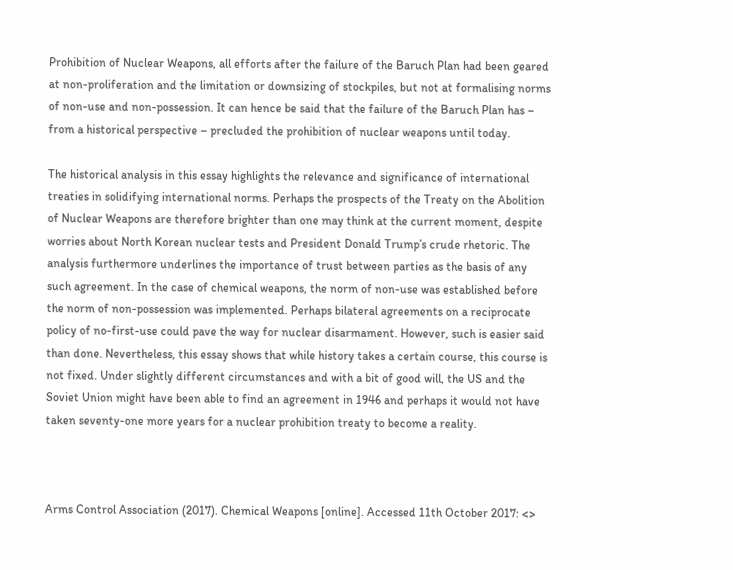Prohibition of Nuclear Weapons, all efforts after the failure of the Baruch Plan had been geared at non-proliferation and the limitation or downsizing of stockpiles, but not at formalising norms of non-use and non-possession. It can hence be said that the failure of the Baruch Plan has – from a historical perspective – precluded the prohibition of nuclear weapons until today.

The historical analysis in this essay highlights the relevance and significance of international treaties in solidifying international norms. Perhaps the prospects of the Treaty on the Abolition of Nuclear Weapons are therefore brighter than one may think at the current moment, despite worries about North Korean nuclear tests and President Donald Trump’s crude rhetoric. The analysis furthermore underlines the importance of trust between parties as the basis of any such agreement. In the case of chemical weapons, the norm of non-use was established before the norm of non-possession was implemented. Perhaps bilateral agreements on a reciprocate policy of no-first-use could pave the way for nuclear disarmament. However, such is easier said than done. Nevertheless, this essay shows that while history takes a certain course, this course is not fixed. Under slightly different circumstances and with a bit of good will, the US and the Soviet Union might have been able to find an agreement in 1946 and perhaps it would not have taken seventy-one more years for a nuclear prohibition treaty to become a reality.



Arms Control Association (2017). Chemical Weapons [online]. Accessed 11th October 2017: <>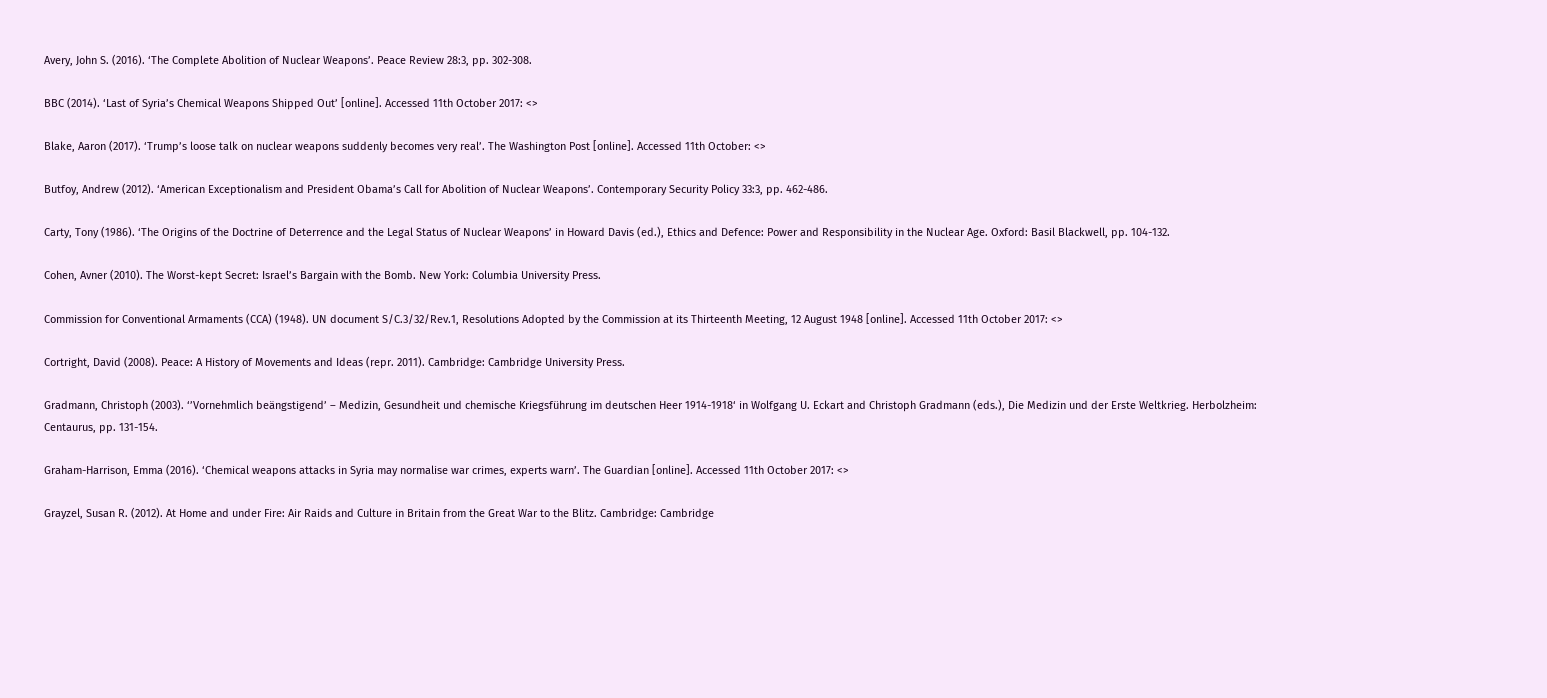Avery, John S. (2016). ‘The Complete Abolition of Nuclear Weapons’. Peace Review 28:3, pp. 302-308.

BBC (2014). ‘Last of Syria’s Chemical Weapons Shipped Out’ [online]. Accessed 11th October 2017: <>

Blake, Aaron (2017). ‘Trump’s loose talk on nuclear weapons suddenly becomes very real’. The Washington Post [online]. Accessed 11th October: <>

Butfoy, Andrew (2012). ‘American Exceptionalism and President Obama’s Call for Abolition of Nuclear Weapons’. Contemporary Security Policy 33:3, pp. 462-486.

Carty, Tony (1986). ‘The Origins of the Doctrine of Deterrence and the Legal Status of Nuclear Weapons’ in Howard Davis (ed.), Ethics and Defence: Power and Responsibility in the Nuclear Age. Oxford: Basil Blackwell, pp. 104-132.

Cohen, Avner (2010). The Worst-kept Secret: Israel’s Bargain with the Bomb. New York: Columbia University Press.

Commission for Conventional Armaments (CCA) (1948). UN document S/C.3/32/Rev.1, Resolutions Adopted by the Commission at its Thirteenth Meeting, 12 August 1948 [online]. Accessed 11th October 2017: <>

Cortright, David (2008). Peace: A History of Movements and Ideas (repr. 2011). Cambridge: Cambridge University Press.

Gradmann, Christoph (2003). ‘’Vornehmlich beängstigend’ – Medizin, Gesundheit und chemische Kriegsführung im deutschen Heer 1914-1918‘ in Wolfgang U. Eckart and Christoph Gradmann (eds.), Die Medizin und der Erste Weltkrieg. Herbolzheim: Centaurus, pp. 131-154.

Graham-Harrison, Emma (2016). ‘Chemical weapons attacks in Syria may normalise war crimes, experts warn’. The Guardian [online]. Accessed 11th October 2017: <>

Grayzel, Susan R. (2012). At Home and under Fire: Air Raids and Culture in Britain from the Great War to the Blitz. Cambridge: Cambridge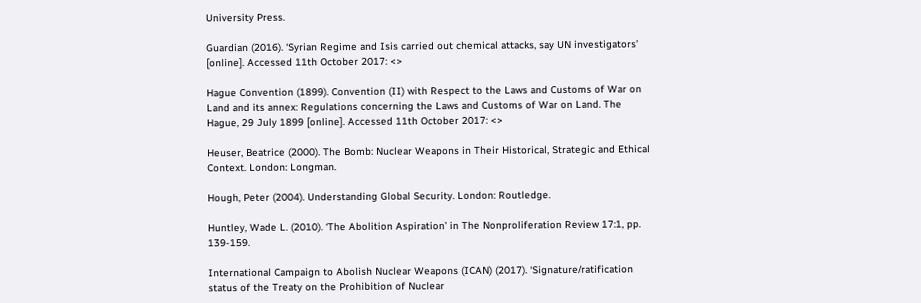University Press.

Guardian (2016). ‘Syrian Regime and Isis carried out chemical attacks, say UN investigators’ [online]. Accessed 11th October 2017: <>

Hague Convention (1899). Convention (II) with Respect to the Laws and Customs of War on Land and its annex: Regulations concerning the Laws and Customs of War on Land. The Hague, 29 July 1899 [online]. Accessed 11th October 2017: <>

Heuser, Beatrice (2000). The Bomb: Nuclear Weapons in Their Historical, Strategic and Ethical Context. London: Longman.

Hough, Peter (2004). Understanding Global Security. London: Routledge.

Huntley, Wade L. (2010). ‘The Abolition Aspiration’ in The Nonproliferation Review 17:1, pp. 139-159.

International Campaign to Abolish Nuclear Weapons (ICAN) (2017). ‘Signature/ratification status of the Treaty on the Prohibition of Nuclear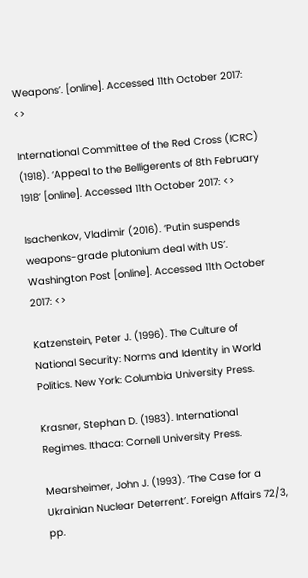Weapons’. [online]. Accessed 11th October 2017: <>

International Committee of the Red Cross (ICRC) (1918). ‘Appeal to the Belligerents of 8th February 1918’ [online]. Accessed 11th October 2017: <>

Isachenkov, Vladimir (2016). ‘Putin suspends weapons-grade plutonium deal with US’. Washington Post [online]. Accessed 11th October 2017: <>

Katzenstein, Peter J. (1996). The Culture of National Security: Norms and Identity in World Politics. New York: Columbia University Press.

Krasner, Stephan D. (1983). International Regimes. Ithaca: Cornell University Press.

Mearsheimer, John J. (1993). ‘The Case for a Ukrainian Nuclear Deterrent’. Foreign Affairs 72/3, pp.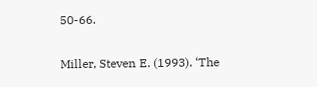50-66.

Miller, Steven E. (1993). ‘The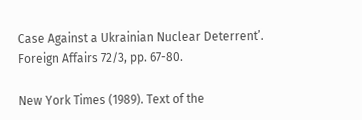Case Against a Ukrainian Nuclear Deterrent’. Foreign Affairs 72/3, pp. 67-80.

New York Times (1989). Text of the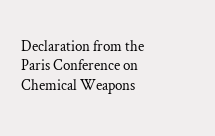Declaration from the Paris Conference on Chemical Weapons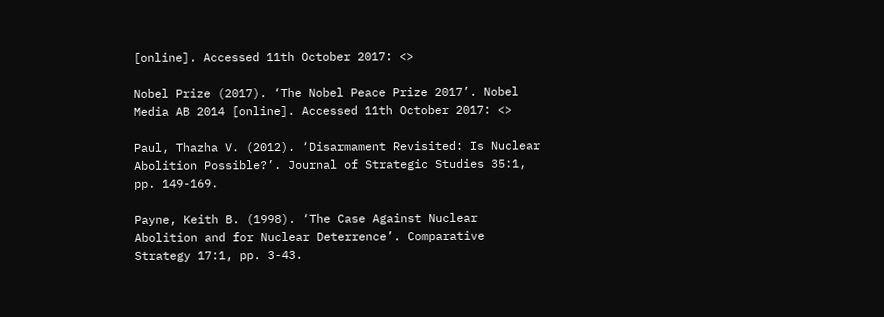[online]. Accessed 11th October 2017: <>

Nobel Prize (2017). ‘The Nobel Peace Prize 2017’. Nobel Media AB 2014 [online]. Accessed 11th October 2017: <>

Paul, Thazha V. (2012). ‘Disarmament Revisited: Is Nuclear Abolition Possible?’. Journal of Strategic Studies 35:1, pp. 149-169.

Payne, Keith B. (1998). ‘The Case Against Nuclear Abolition and for Nuclear Deterrence’. Comparative Strategy 17:1, pp. 3-43.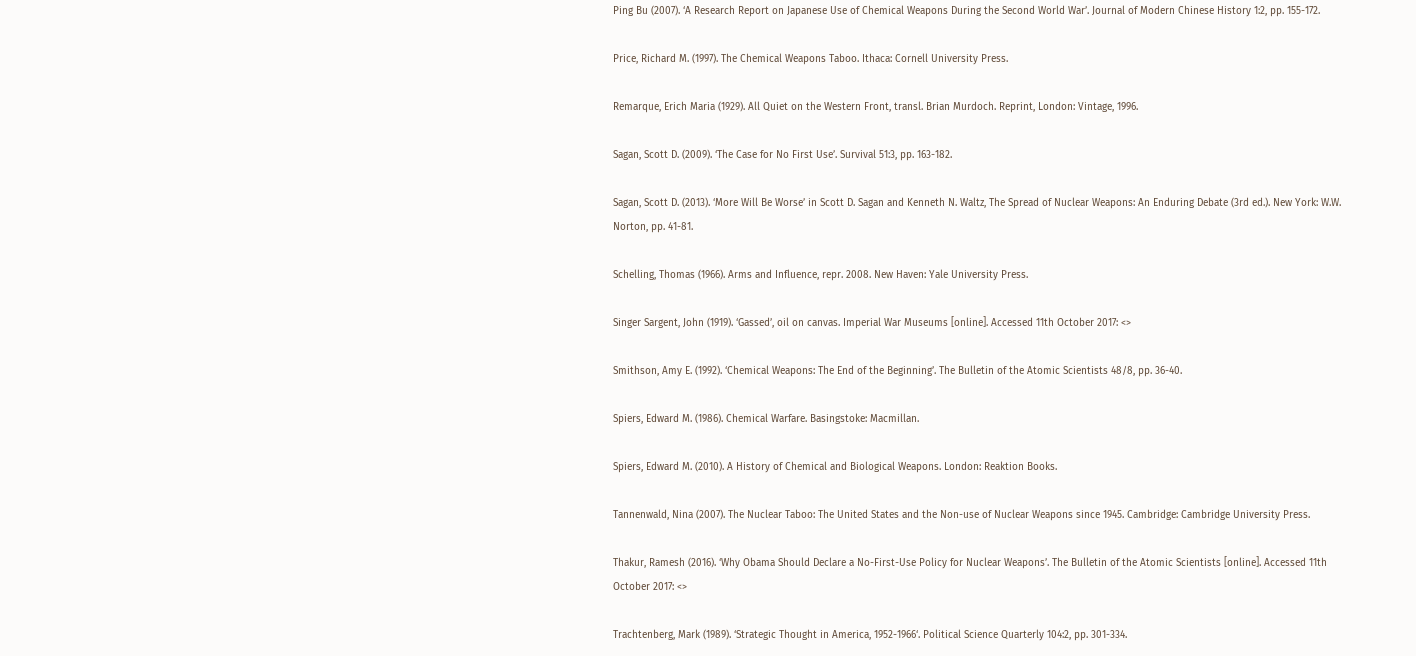Ping Bu (2007). ‘A Research Report on Japanese Use of Chemical Weapons During the Second World War’. Journal of Modern Chinese History 1:2, pp. 155-172.

Price, Richard M. (1997). The Chemical Weapons Taboo. Ithaca: Cornell University Press.

Remarque, Erich Maria (1929). All Quiet on the Western Front, transl. Brian Murdoch. Reprint, London: Vintage, 1996.

Sagan, Scott D. (2009). ‘The Case for No First Use’. Survival 51:3, pp. 163-182.

Sagan, Scott D. (2013). ‘More Will Be Worse’ in Scott D. Sagan and Kenneth N. Waltz, The Spread of Nuclear Weapons: An Enduring Debate (3rd ed.). New York: W.W. Norton, pp. 41-81.

Schelling, Thomas (1966). Arms and Influence, repr. 2008. New Haven: Yale University Press.

Singer Sargent, John (1919). ‘Gassed’, oil on canvas. Imperial War Museums [online]. Accessed 11th October 2017: <>

Smithson, Amy E. (1992). ‘Chemical Weapons: The End of the Beginning’. The Bulletin of the Atomic Scientists 48/8, pp. 36-40.

Spiers, Edward M. (1986). Chemical Warfare. Basingstoke: Macmillan.

Spiers, Edward M. (2010). A History of Chemical and Biological Weapons. London: Reaktion Books.

Tannenwald, Nina (2007). The Nuclear Taboo: The United States and the Non-use of Nuclear Weapons since 1945. Cambridge: Cambridge University Press.

Thakur, Ramesh (2016). ‘Why Obama Should Declare a No-First-Use Policy for Nuclear Weapons’. The Bulletin of the Atomic Scientists [online]. Accessed 11th October 2017: <>

Trachtenberg, Mark (1989). ‘Strategic Thought in America, 1952-1966‘. Political Science Quarterly 104:2, pp. 301-334.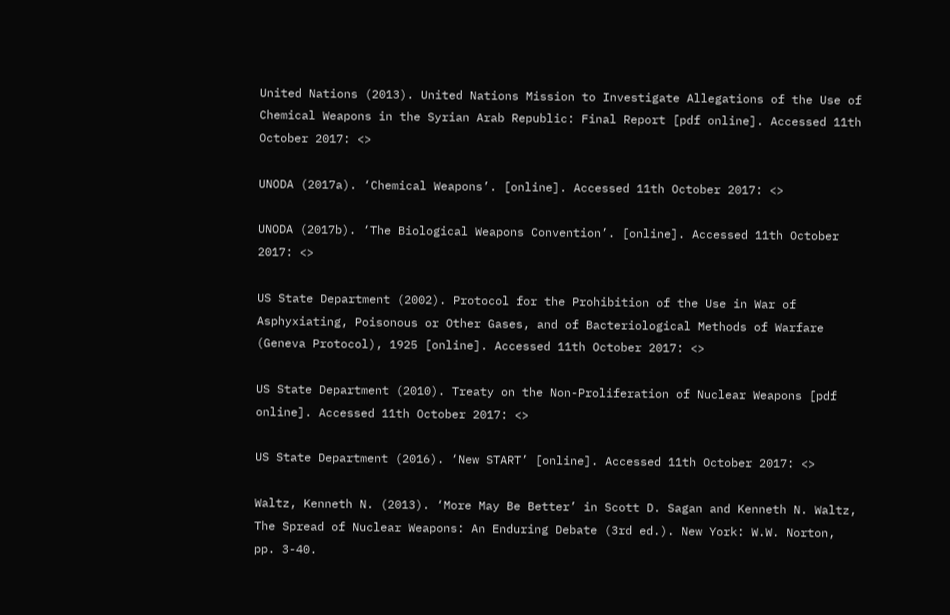United Nations (2013). United Nations Mission to Investigate Allegations of the Use of Chemical Weapons in the Syrian Arab Republic: Final Report [pdf online]. Accessed 11th October 2017: <>

UNODA (2017a). ‘Chemical Weapons’. [online]. Accessed 11th October 2017: <>

UNODA (2017b). ‘The Biological Weapons Convention’. [online]. Accessed 11th October 2017: <>

US State Department (2002). Protocol for the Prohibition of the Use in War of Asphyxiating, Poisonous or Other Gases, and of Bacteriological Methods of Warfare (Geneva Protocol), 1925 [online]. Accessed 11th October 2017: <>

US State Department (2010). Treaty on the Non-Proliferation of Nuclear Weapons [pdf online]. Accessed 11th October 2017: <>

US State Department (2016). ‘New START’ [online]. Accessed 11th October 2017: <>

Waltz, Kenneth N. (2013). ‘More May Be Better’ in Scott D. Sagan and Kenneth N. Waltz, The Spread of Nuclear Weapons: An Enduring Debate (3rd ed.). New York: W.W. Norton, pp. 3-40.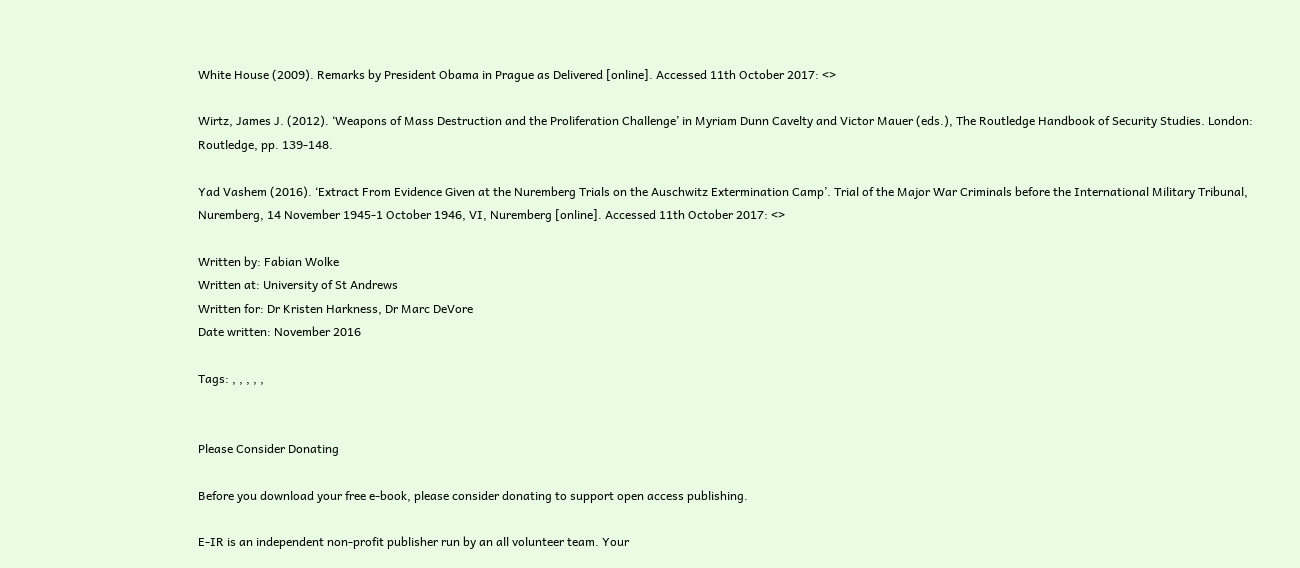White House (2009). Remarks by President Obama in Prague as Delivered [online]. Accessed 11th October 2017: <>

Wirtz, James J. (2012). ‘Weapons of Mass Destruction and the Proliferation Challenge’ in Myriam Dunn Cavelty and Victor Mauer (eds.), The Routledge Handbook of Security Studies. London: Routledge, pp. 139-148.

Yad Vashem (2016). ‘Extract From Evidence Given at the Nuremberg Trials on the Auschwitz Extermination Camp’. Trial of the Major War Criminals before the International Military Tribunal, Nuremberg, 14 November 1945-1 October 1946, VI, Nuremberg [online]. Accessed 11th October 2017: <>

Written by: Fabian Wolke
Written at: University of St Andrews
Written for: Dr Kristen Harkness, Dr Marc DeVore
Date written: November 2016

Tags: , , , , ,


Please Consider Donating

Before you download your free e-book, please consider donating to support open access publishing.

E-IR is an independent non-profit publisher run by an all volunteer team. Your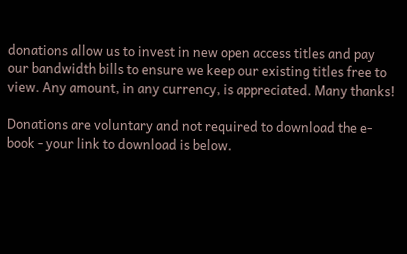donations allow us to invest in new open access titles and pay our bandwidth bills to ensure we keep our existing titles free to view. Any amount, in any currency, is appreciated. Many thanks!

Donations are voluntary and not required to download the e-book - your link to download is below.